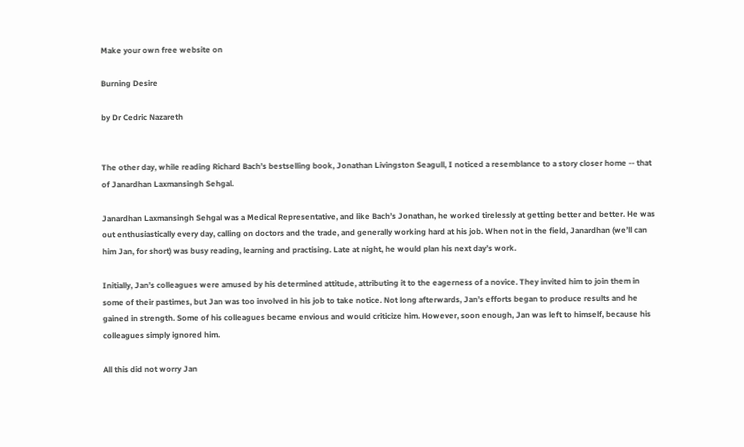Make your own free website on

Burning Desire

by Dr Cedric Nazareth


The other day, while reading Richard Bach’s bestselling book, Jonathan Livingston Seagull, I noticed a resemblance to a story closer home -- that of Janardhan Laxmansingh Sehgal.

Janardhan Laxmansingh Sehgal was a Medical Representative, and like Bach’s Jonathan, he worked tirelessly at getting better and better. He was out enthusiastically every day, calling on doctors and the trade, and generally working hard at his job. When not in the field, Janardhan (we’ll can him Jan, for short) was busy reading, learning and practising. Late at night, he would plan his next day’s work.

Initially, Jan’s colleagues were amused by his determined attitude, attributing it to the eagerness of a novice. They invited him to join them in some of their pastimes, but Jan was too involved in his job to take notice. Not long afterwards, Jan’s efforts began to produce results and he gained in strength. Some of his colleagues became envious and would criticize him. However, soon enough, Jan was left to himself, because his colleagues simply ignored him.

All this did not worry Jan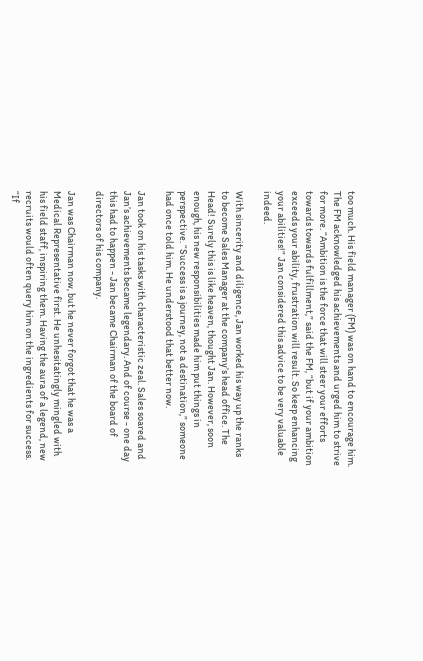too much. His field manager (FM) was on hand to encourage him. The FM acknowledged his achievements and urged him to strive for more. “Ambition is the force that will steer your efforts towards towards fulfillment,” said the FM, “but if your ambition exceeds your ability, frustration will result. So keep enhancing your abilities!” Jan considered this advice to be very valuable indeed.

With sincerity and diligence, Jan worked his way up the ranks to become Sales Manager at the company’s head office. The Head! Surely this is like heaven, thought Jan. However, soon enough, his new responsibilities made him put things in perspective. “Success is a journey, not a destination,” someone had once told him. He understood that better now.

Jan took on his tasks with characteristic zeal. Sales soared and Jan’s achievements became legendary. And of course - one day this had to happen - Jan became Chairman of the board of directors of his company.

Jan was Chairman now, but he never forgot that he was a Medical Representative first. He unhesitatingly mingled with his field staff, inspiring them. Having the aura of a legend, new recruits would often query him on the ingredients for success. “If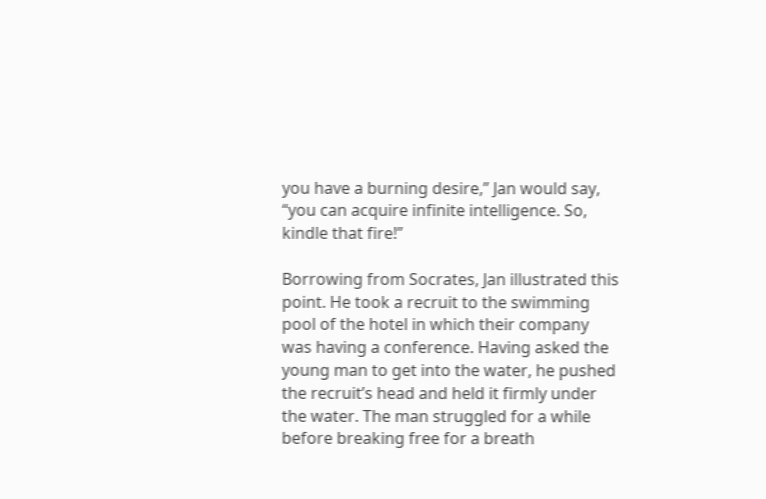you have a burning desire,” Jan would say, “you can acquire infinite intelligence. So, kindle that fire!”

Borrowing from Socrates, Jan illustrated this point. He took a recruit to the swimming pool of the hotel in which their company was having a conference. Having asked the young man to get into the water, he pushed the recruit’s head and held it firmly under the water. The man struggled for a while before breaking free for a breath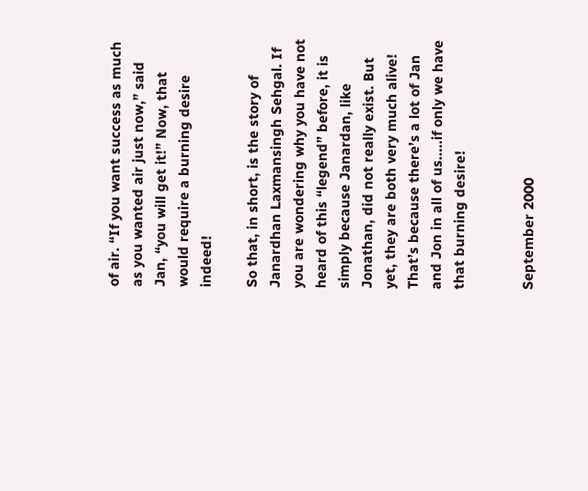of air. “If you want success as much as you wanted air just now,” said Jan, “you will get it!” Now, that would require a burning desire indeed!

So that, in short, is the story of Janardhan Laxmansingh Sehgal. If you are wondering why you have not heard of this “legend” before, it is simply because Janardan, like Jonathan, did not really exist. But yet, they are both very much alive! That’s because there’s a lot of Jan and Jon in all of us.....if only we have that burning desire!


September 2000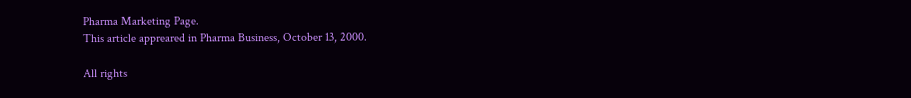Pharma Marketing Page.
This article appreared in Pharma Business, October 13, 2000.

All rights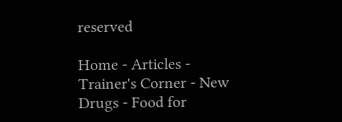reserved

Home - Articles - Trainer's Corner - New Drugs - Food for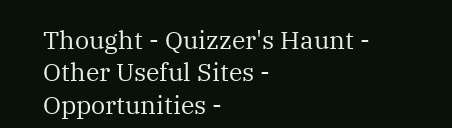Thought - Quizzer's Haunt - Other Useful Sites - Opportunities -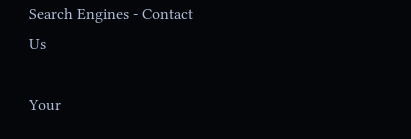Search Engines - Contact Us

Your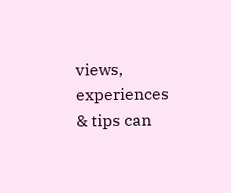views, experiences & tips can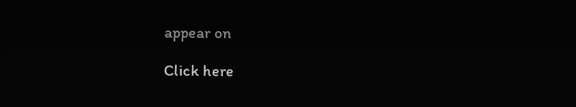appear on

Click here